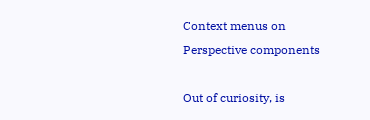Context menus on Perspective components

Out of curiosity, is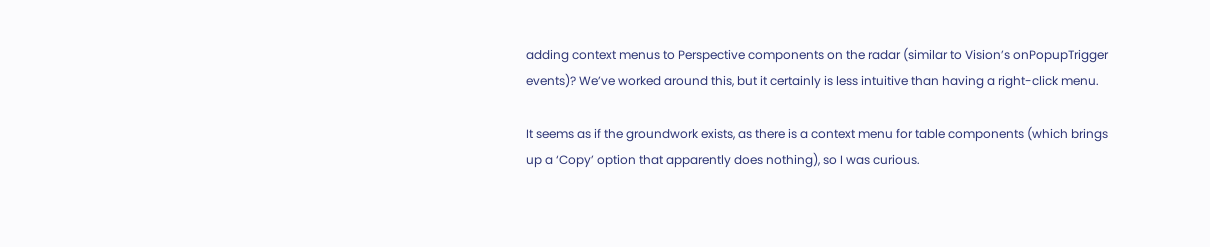adding context menus to Perspective components on the radar (similar to Vision’s onPopupTrigger events)? We’ve worked around this, but it certainly is less intuitive than having a right-click menu.

It seems as if the groundwork exists, as there is a context menu for table components (which brings up a ‘Copy’ option that apparently does nothing), so I was curious.